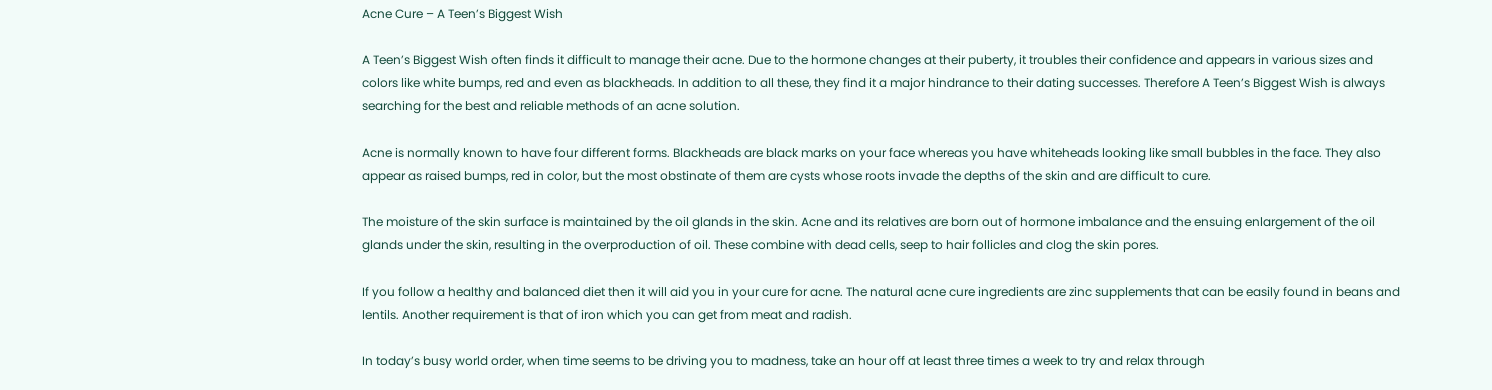Acne Cure – A Teen’s Biggest Wish

A Teen’s Biggest Wish often finds it difficult to manage their acne. Due to the hormone changes at their puberty, it troubles their confidence and appears in various sizes and colors like white bumps, red and even as blackheads. In addition to all these, they find it a major hindrance to their dating successes. Therefore A Teen’s Biggest Wish is always searching for the best and reliable methods of an acne solution.

Acne is normally known to have four different forms. Blackheads are black marks on your face whereas you have whiteheads looking like small bubbles in the face. They also appear as raised bumps, red in color, but the most obstinate of them are cysts whose roots invade the depths of the skin and are difficult to cure.

The moisture of the skin surface is maintained by the oil glands in the skin. Acne and its relatives are born out of hormone imbalance and the ensuing enlargement of the oil glands under the skin, resulting in the overproduction of oil. These combine with dead cells, seep to hair follicles and clog the skin pores.

If you follow a healthy and balanced diet then it will aid you in your cure for acne. The natural acne cure ingredients are zinc supplements that can be easily found in beans and lentils. Another requirement is that of iron which you can get from meat and radish.

In today’s busy world order, when time seems to be driving you to madness, take an hour off at least three times a week to try and relax through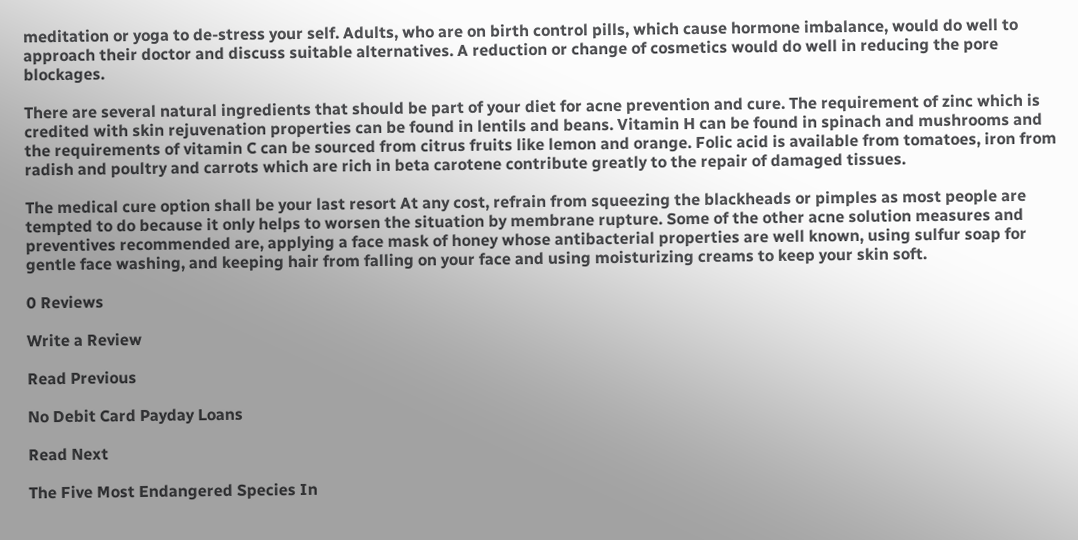meditation or yoga to de-stress your self. Adults, who are on birth control pills, which cause hormone imbalance, would do well to approach their doctor and discuss suitable alternatives. A reduction or change of cosmetics would do well in reducing the pore blockages.

There are several natural ingredients that should be part of your diet for acne prevention and cure. The requirement of zinc which is credited with skin rejuvenation properties can be found in lentils and beans. Vitamin H can be found in spinach and mushrooms and the requirements of vitamin C can be sourced from citrus fruits like lemon and orange. Folic acid is available from tomatoes, iron from radish and poultry and carrots which are rich in beta carotene contribute greatly to the repair of damaged tissues.

The medical cure option shall be your last resort At any cost, refrain from squeezing the blackheads or pimples as most people are tempted to do because it only helps to worsen the situation by membrane rupture. Some of the other acne solution measures and preventives recommended are, applying a face mask of honey whose antibacterial properties are well known, using sulfur soap for gentle face washing, and keeping hair from falling on your face and using moisturizing creams to keep your skin soft.

0 Reviews

Write a Review

Read Previous

No Debit Card Payday Loans

Read Next

The Five Most Endangered Species In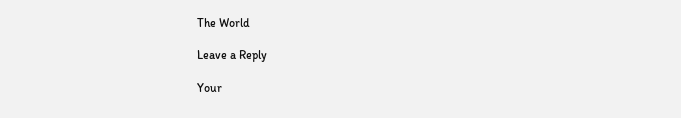The World

Leave a Reply

Your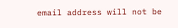email address will not be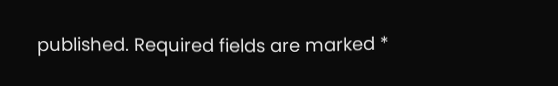published. Required fields are marked *